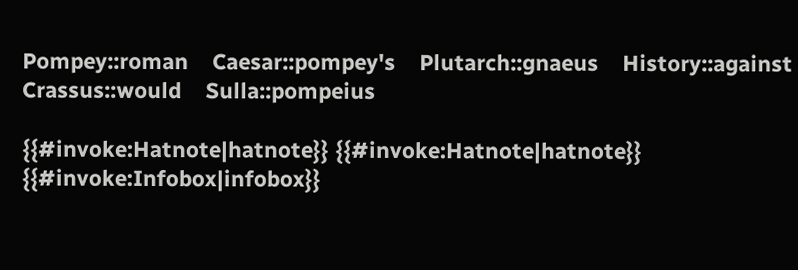Pompey::roman    Caesar::pompey's    Plutarch::gnaeus    History::against    Crassus::would    Sulla::pompeius

{{#invoke:Hatnote|hatnote}} {{#invoke:Hatnote|hatnote}} {{#invoke:Infobox|infobox}}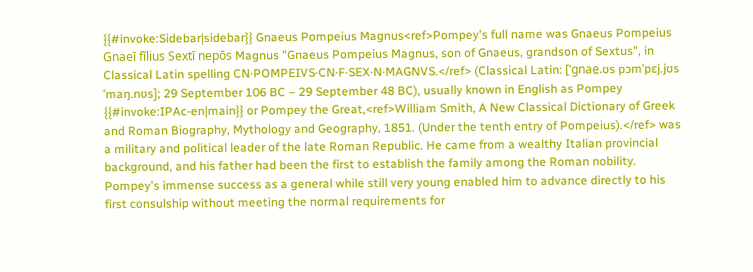{{#invoke:Sidebar|sidebar}} Gnaeus Pompeius Magnus<ref>Pompey's full name was Gnaeus Pompeius Gnaeī fīlius Sextī nepōs Magnus "Gnaeus Pompeius Magnus, son of Gnaeus, grandson of Sextus", in Classical Latin spelling CN·POMPEIVS·CN·F·SEX·N·MAGNVS.</ref> (Classical Latin: [ˈgnae̯.ʊs pɔmˈpɛj.jʊs ˈmaŋ.nʊs]; 29 September 106 BC – 29 September 48 BC), usually known in English as Pompey {{#invoke:IPAc-en|main}} or Pompey the Great,<ref>William Smith, A New Classical Dictionary of Greek and Roman Biography, Mythology and Geography, 1851. (Under the tenth entry of Pompeius).</ref> was a military and political leader of the late Roman Republic. He came from a wealthy Italian provincial background, and his father had been the first to establish the family among the Roman nobility. Pompey's immense success as a general while still very young enabled him to advance directly to his first consulship without meeting the normal requirements for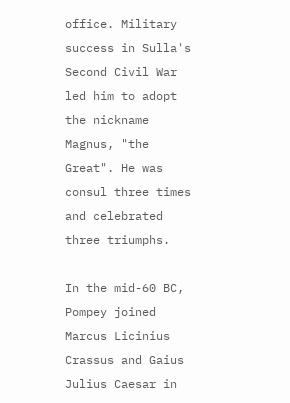office. Military success in Sulla's Second Civil War led him to adopt the nickname Magnus, "the Great". He was consul three times and celebrated three triumphs.

In the mid-60 BC, Pompey joined Marcus Licinius Crassus and Gaius Julius Caesar in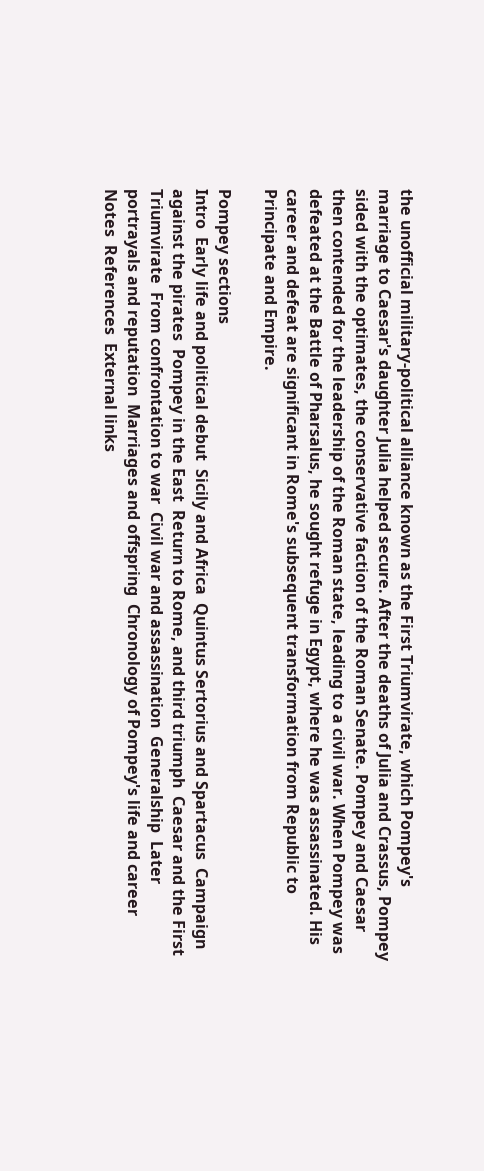the unofficial military-political alliance known as the First Triumvirate, which Pompey's marriage to Caesar's daughter Julia helped secure. After the deaths of Julia and Crassus, Pompey sided with the optimates, the conservative faction of the Roman Senate. Pompey and Caesar then contended for the leadership of the Roman state, leading to a civil war. When Pompey was defeated at the Battle of Pharsalus, he sought refuge in Egypt, where he was assassinated. His career and defeat are significant in Rome's subsequent transformation from Republic to Principate and Empire.

Pompey sections
Intro  Early life and political debut  Sicily and Africa  Quintus Sertorius and Spartacus  Campaign against the pirates  Pompey in the East  Return to Rome, and third triumph  Caesar and the First Triumvirate  From confrontation to war  Civil war and assassination  Generalship  Later portrayals and reputation  Marriages and offspring  Chronology of Pompey's life and career  Notes  References  External links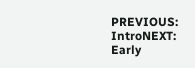PREVIOUS: IntroNEXT: Early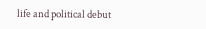life and political debut